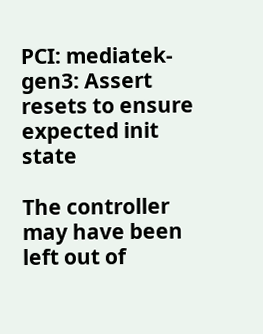PCI: mediatek-gen3: Assert resets to ensure expected init state

The controller may have been left out of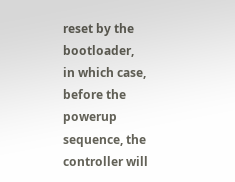reset by the bootloader,
in which case, before the powerup sequence, the controller will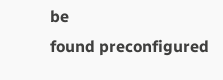be
found preconfigured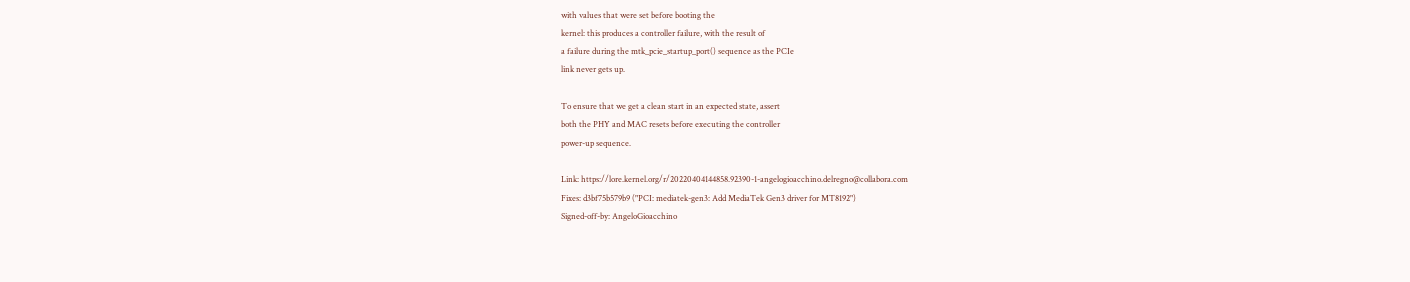with values that were set before booting the
kernel: this produces a controller failure, with the result of
a failure during the mtk_pcie_startup_port() sequence as the PCIe
link never gets up.

To ensure that we get a clean start in an expected state, assert
both the PHY and MAC resets before executing the controller
power-up sequence.

Link: https://lore.kernel.org/r/20220404144858.92390-1-angelogioacchino.delregno@collabora.com
Fixes: d3bf75b579b9 ("PCI: mediatek-gen3: Add MediaTek Gen3 driver for MT8192")
Signed-off-by: AngeloGioacchino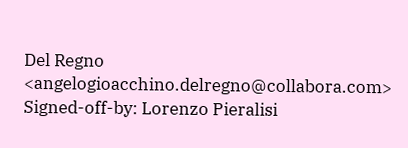Del Regno <angelogioacchino.delregno@collabora.com>
Signed-off-by: Lorenzo Pieralisi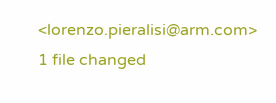<lorenzo.pieralisi@arm.com>
1 file changed